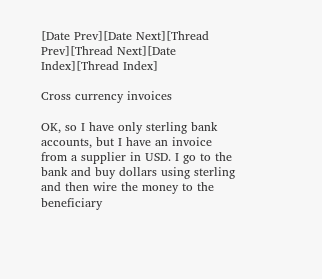[Date Prev][Date Next][Thread Prev][Thread Next][Date Index][Thread Index]

Cross currency invoices

OK, so I have only sterling bank accounts, but I have an invoice from a supplier in USD. I go to the bank and buy dollars using sterling and then wire the money to the beneficiary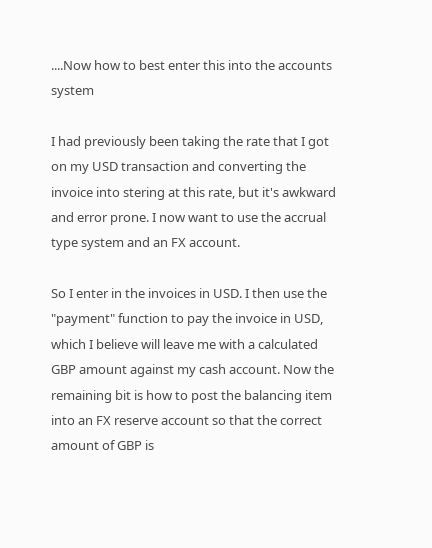....Now how to best enter this into the accounts system

I had previously been taking the rate that I got on my USD transaction and converting the invoice into stering at this rate, but it's awkward and error prone. I now want to use the accrual type system and an FX account.

So I enter in the invoices in USD. I then use the "payment" function to pay the invoice in USD, which I believe will leave me with a calculated GBP amount against my cash account. Now the remaining bit is how to post the balancing item into an FX reserve account so that the correct amount of GBP is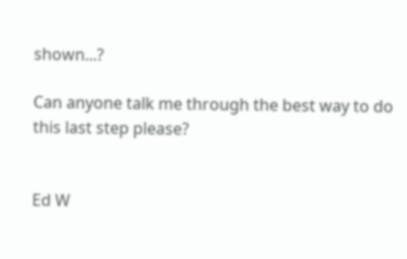shown...?

Can anyone talk me through the best way to do this last step please?


Ed W